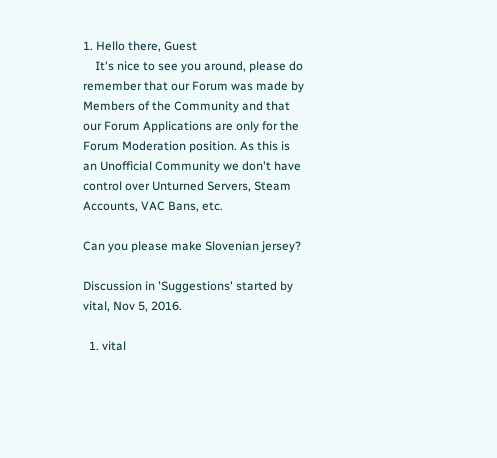1. Hello there, Guest
    It's nice to see you around, please do remember that our Forum was made by Members of the Community and that our Forum Applications are only for the Forum Moderation position. As this is an Unofficial Community we don't have control over Unturned Servers, Steam Accounts, VAC Bans, etc.

Can you please make Slovenian jersey?

Discussion in 'Suggestions' started by vital, Nov 5, 2016.

  1. vital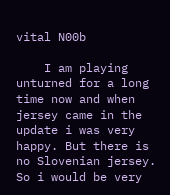vital N00b

    I am playing unturned for a long time now and when jersey came in the update i was very happy. But there is no Slovenian jersey. So i would be very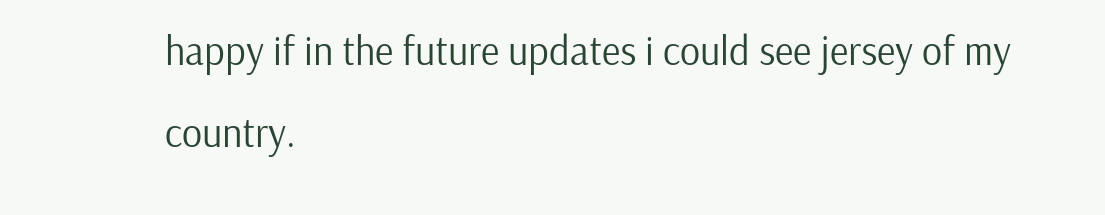happy if in the future updates i could see jersey of my country.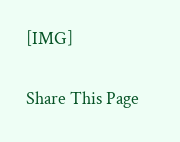[IMG]

Share This Page